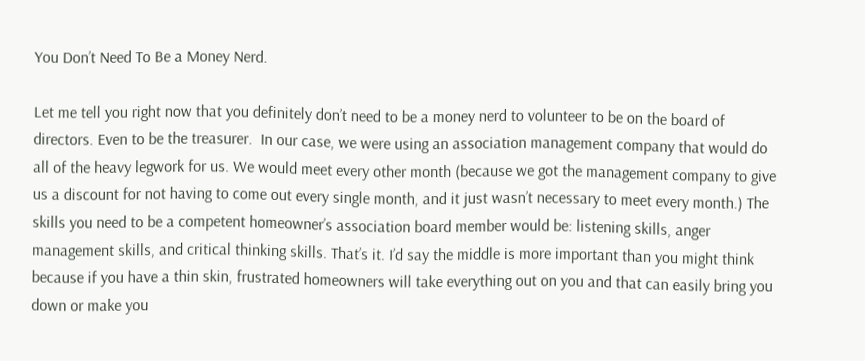You Don’t Need To Be a Money Nerd.

Let me tell you right now that you definitely don’t need to be a money nerd to volunteer to be on the board of directors. Even to be the treasurer.  In our case, we were using an association management company that would do all of the heavy legwork for us. We would meet every other month (because we got the management company to give us a discount for not having to come out every single month, and it just wasn’t necessary to meet every month.) The skills you need to be a competent homeowner’s association board member would be: listening skills, anger management skills, and critical thinking skills. That’s it. I’d say the middle is more important than you might think because if you have a thin skin, frustrated homeowners will take everything out on you and that can easily bring you down or make you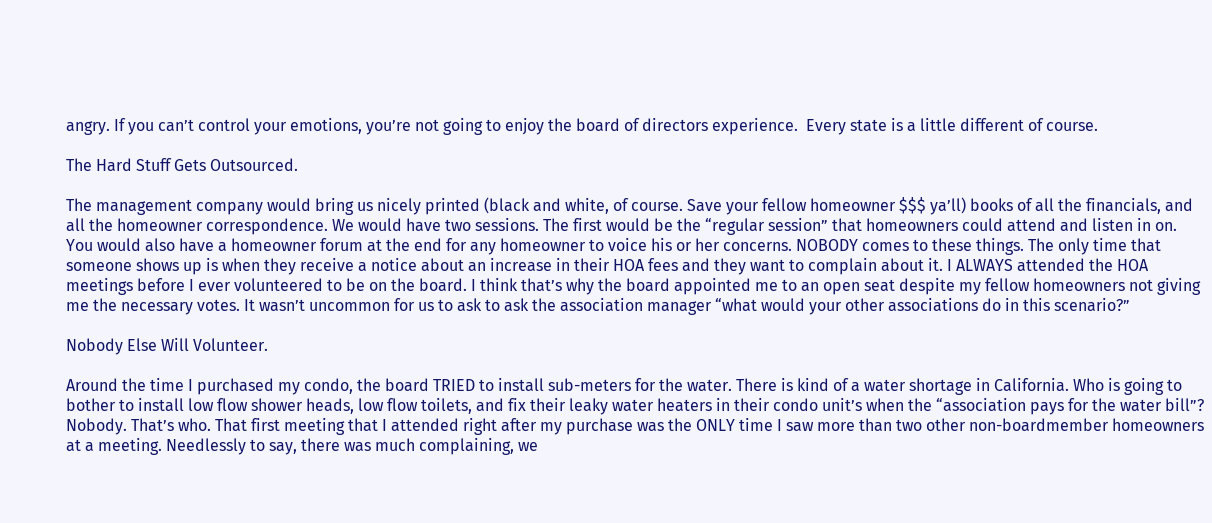angry. If you can’t control your emotions, you’re not going to enjoy the board of directors experience.  Every state is a little different of course.

The Hard Stuff Gets Outsourced.

The management company would bring us nicely printed (black and white, of course. Save your fellow homeowner $$$ ya’ll) books of all the financials, and all the homeowner correspondence. We would have two sessions. The first would be the “regular session” that homeowners could attend and listen in on.  You would also have a homeowner forum at the end for any homeowner to voice his or her concerns. NOBODY comes to these things. The only time that someone shows up is when they receive a notice about an increase in their HOA fees and they want to complain about it. I ALWAYS attended the HOA meetings before I ever volunteered to be on the board. I think that’s why the board appointed me to an open seat despite my fellow homeowners not giving me the necessary votes. It wasn’t uncommon for us to ask to ask the association manager “what would your other associations do in this scenario?”

Nobody Else Will Volunteer.

Around the time I purchased my condo, the board TRIED to install sub-meters for the water. There is kind of a water shortage in California. Who is going to bother to install low flow shower heads, low flow toilets, and fix their leaky water heaters in their condo unit’s when the “association pays for the water bill”? Nobody. That’s who. That first meeting that I attended right after my purchase was the ONLY time I saw more than two other non-boardmember homeowners at a meeting. Needlessly to say, there was much complaining, we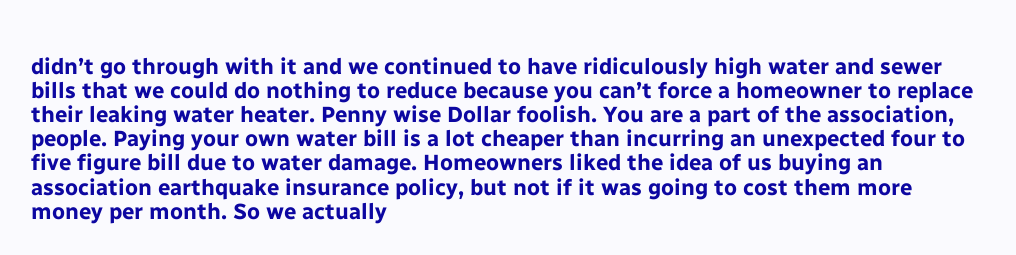didn’t go through with it and we continued to have ridiculously high water and sewer bills that we could do nothing to reduce because you can’t force a homeowner to replace their leaking water heater. Penny wise Dollar foolish. You are a part of the association, people. Paying your own water bill is a lot cheaper than incurring an unexpected four to five figure bill due to water damage. Homeowners liked the idea of us buying an association earthquake insurance policy, but not if it was going to cost them more money per month. So we actually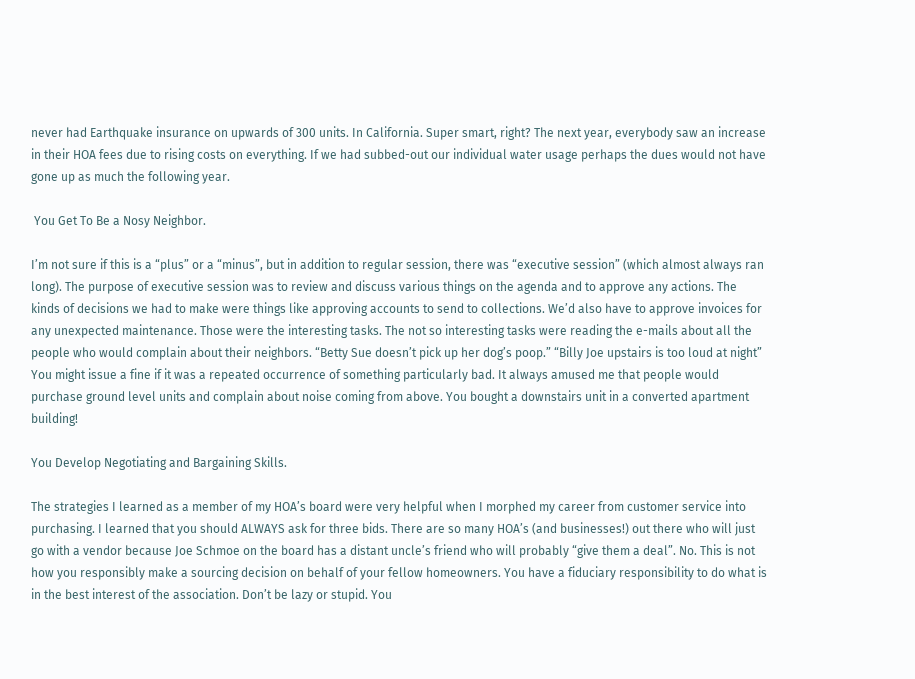never had Earthquake insurance on upwards of 300 units. In California. Super smart, right? The next year, everybody saw an increase in their HOA fees due to rising costs on everything. If we had subbed-out our individual water usage perhaps the dues would not have gone up as much the following year.

 You Get To Be a Nosy Neighbor.

I’m not sure if this is a “plus” or a “minus”, but in addition to regular session, there was “executive session” (which almost always ran long). The purpose of executive session was to review and discuss various things on the agenda and to approve any actions. The kinds of decisions we had to make were things like approving accounts to send to collections. We’d also have to approve invoices for any unexpected maintenance. Those were the interesting tasks. The not so interesting tasks were reading the e-mails about all the people who would complain about their neighbors. “Betty Sue doesn’t pick up her dog’s poop.” “Billy Joe upstairs is too loud at night”  You might issue a fine if it was a repeated occurrence of something particularly bad. It always amused me that people would purchase ground level units and complain about noise coming from above. You bought a downstairs unit in a converted apartment building!

You Develop Negotiating and Bargaining Skills.

The strategies I learned as a member of my HOA’s board were very helpful when I morphed my career from customer service into purchasing. I learned that you should ALWAYS ask for three bids. There are so many HOA’s (and businesses!) out there who will just go with a vendor because Joe Schmoe on the board has a distant uncle’s friend who will probably “give them a deal”. No. This is not how you responsibly make a sourcing decision on behalf of your fellow homeowners. You have a fiduciary responsibility to do what is in the best interest of the association. Don’t be lazy or stupid. You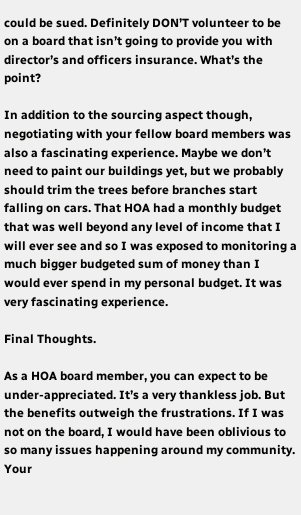could be sued. Definitely DON’T volunteer to be on a board that isn’t going to provide you with director’s and officers insurance. What’s the point?

In addition to the sourcing aspect though, negotiating with your fellow board members was also a fascinating experience. Maybe we don’t need to paint our buildings yet, but we probably should trim the trees before branches start falling on cars. That HOA had a monthly budget that was well beyond any level of income that I will ever see and so I was exposed to monitoring a much bigger budgeted sum of money than I would ever spend in my personal budget. It was very fascinating experience.

Final Thoughts.

As a HOA board member, you can expect to be under-appreciated. It’s a very thankless job. But the benefits outweigh the frustrations. If I was not on the board, I would have been oblivious to so many issues happening around my community. Your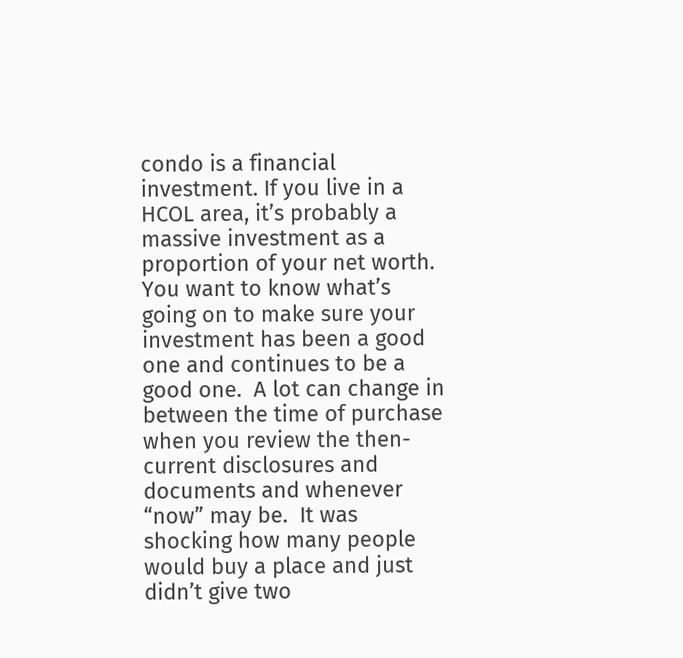condo is a financial investment. If you live in a HCOL area, it’s probably a massive investment as a proportion of your net worth. You want to know what’s going on to make sure your investment has been a good one and continues to be a good one.  A lot can change in between the time of purchase when you review the then-current disclosures and documents and whenever “now” may be.  It was shocking how many people would buy a place and just didn’t give two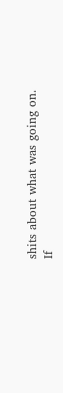shits about what was going on. If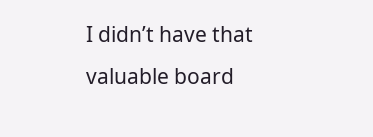I didn’t have that valuable board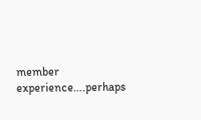member experience….perhaps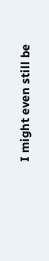I might even still be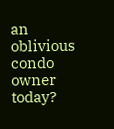an oblivious condo owner today?